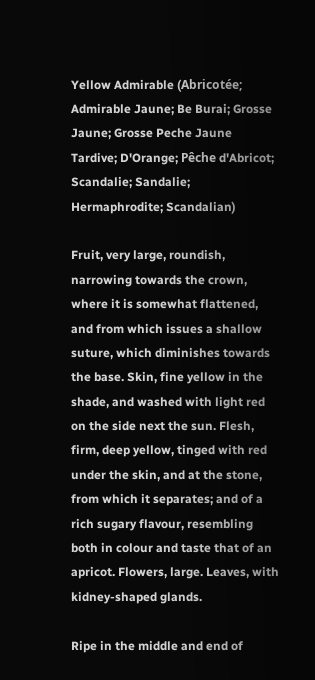Yellow Admirable (Abricotée; Admirable Jaune; Be Burai; Grosse Jaune; Grosse Peche Jaune Tardive; D'Orange; Pêche d'Abricot; Scandalie; Sandalie; Hermaphrodite; Scandalian)

Fruit, very large, roundish, narrowing towards the crown, where it is somewhat flattened, and from which issues a shallow suture, which diminishes towards the base. Skin, fine yellow in the shade, and washed with light red on the side next the sun. Flesh, firm, deep yellow, tinged with red under the skin, and at the stone, from which it separates; and of a rich sugary flavour, resembling both in colour and taste that of an apricot. Flowers, large. Leaves, with kidney-shaped glands.

Ripe in the middle and end of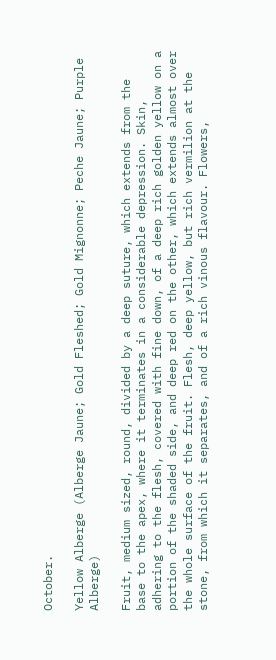October.

Yellow Alberge (Alberge Jaune; Gold Fleshed; Gold Mignonne; Peche Jaune; Purple Alberge)

Fruit, medium sized, round, divided by a deep suture, which extends from the base to the apex, where it terminates in a considerable depression. Skin, adhering to the flesh, covered with fine down, of a deep rich golden yellow on a portion of the shaded side, and deep red on the other, which extends almost over the whole surface of the fruit. Flesh, deep yellow, but rich vermilion at the stone, from which it separates, and of a rich vinous flavour. Flowers,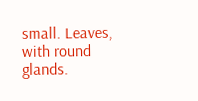small. Leaves, with round glands.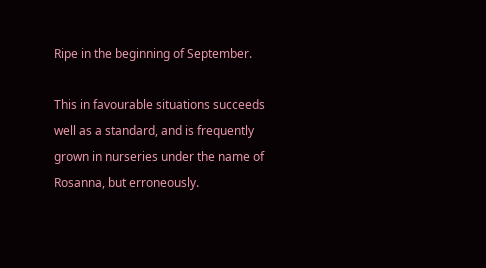Ripe in the beginning of September.

This in favourable situations succeeds well as a standard, and is frequently grown in nurseries under the name of Rosanna, but erroneously.